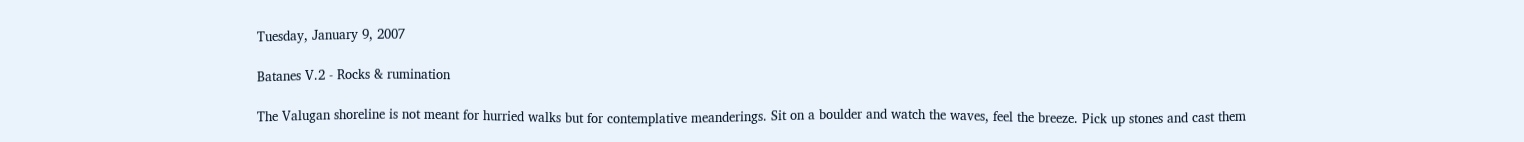Tuesday, January 9, 2007

Batanes V.2 - Rocks & rumination

The Valugan shoreline is not meant for hurried walks but for contemplative meanderings. Sit on a boulder and watch the waves, feel the breeze. Pick up stones and cast them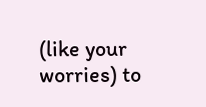(like your worries) to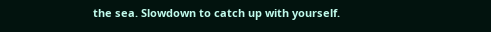the sea. Slowdown to catch up with yourself.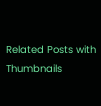Related Posts with Thumbnails